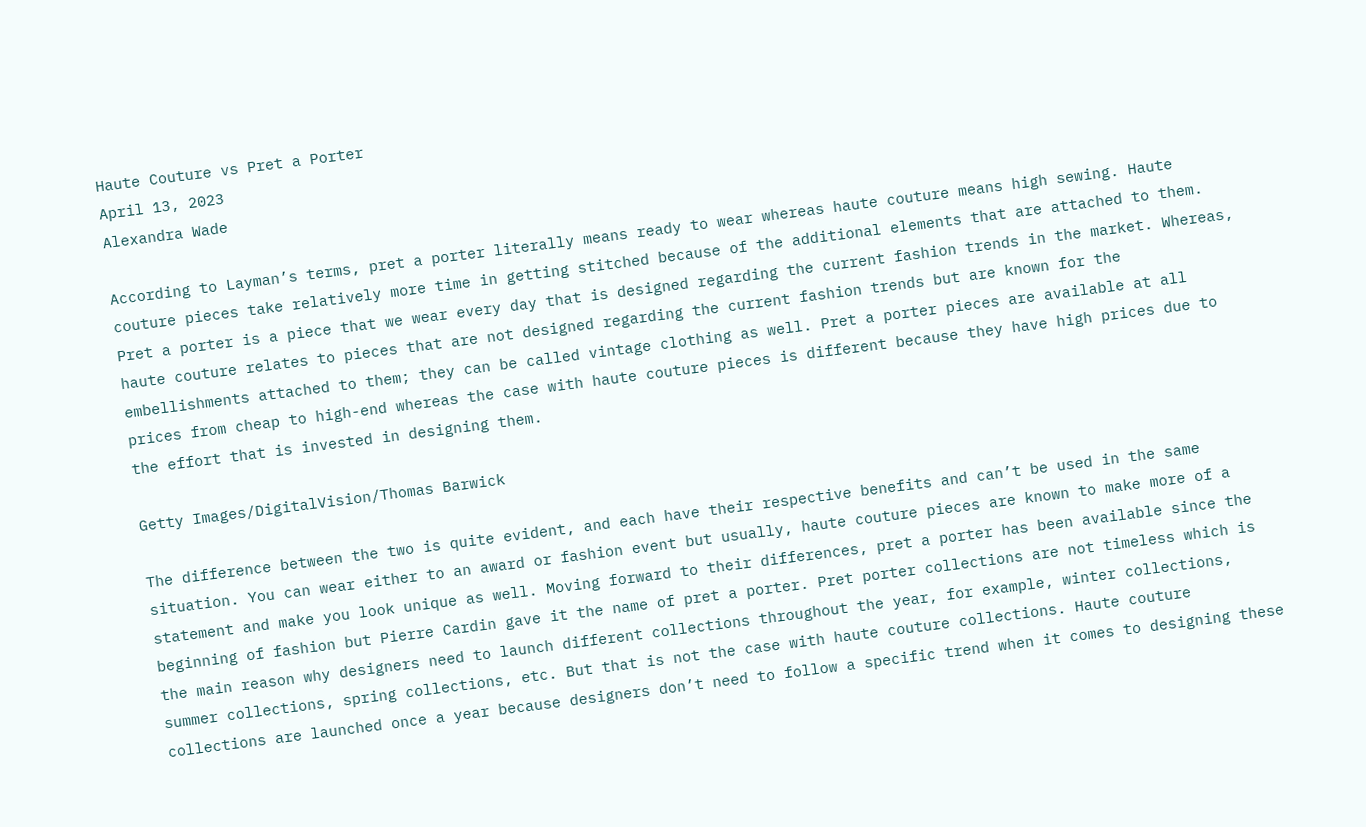Haute Couture vs Pret a Porter
April 13, 2023
Alexandra Wade

According to Layman’s terms, pret a porter literally means ready to wear whereas haute couture means high sewing. Haute couture pieces take relatively more time in getting stitched because of the additional elements that are attached to them. Pret a porter is a piece that we wear every day that is designed regarding the current fashion trends in the market. Whereas, haute couture relates to pieces that are not designed regarding the current fashion trends but are known for the embellishments attached to them; they can be called vintage clothing as well. Pret a porter pieces are available at all prices from cheap to high-end whereas the case with haute couture pieces is different because they have high prices due to the effort that is invested in designing them.

Getty Images/DigitalVision/Thomas Barwick

The difference between the two is quite evident, and each have their respective benefits and can’t be used in the same situation. You can wear either to an award or fashion event but usually, haute couture pieces are known to make more of a statement and make you look unique as well. Moving forward to their differences, pret a porter has been available since the beginning of fashion but Pierre Cardin gave it the name of pret a porter. Pret porter collections are not timeless which is the main reason why designers need to launch different collections throughout the year, for example, winter collections, summer collections, spring collections, etc. But that is not the case with haute couture collections. Haute couture collections are launched once a year because designers don’t need to follow a specific trend when it comes to designing these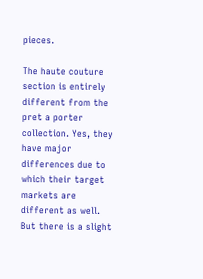pieces.

The haute couture section is entirely different from the pret a porter collection. Yes, they have major differences due to which their target markets are different as well. But there is a slight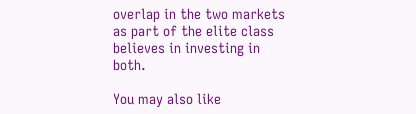overlap in the two markets as part of the elite class believes in investing in both.

You may also like